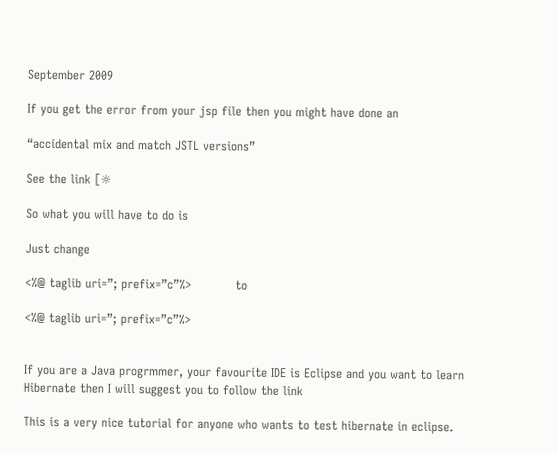September 2009

If you get the error from your jsp file then you might have done an

“accidental mix and match JSTL versions”

See the link [☼

So what you will have to do is

Just change

<%@ taglib uri=”; prefix=”c”%>           to

<%@ taglib uri=”; prefix=”c”%>


If you are a Java progrmmer, your favourite IDE is Eclipse and you want to learn Hibernate then I will suggest you to follow the link

This is a very nice tutorial for anyone who wants to test hibernate in eclipse.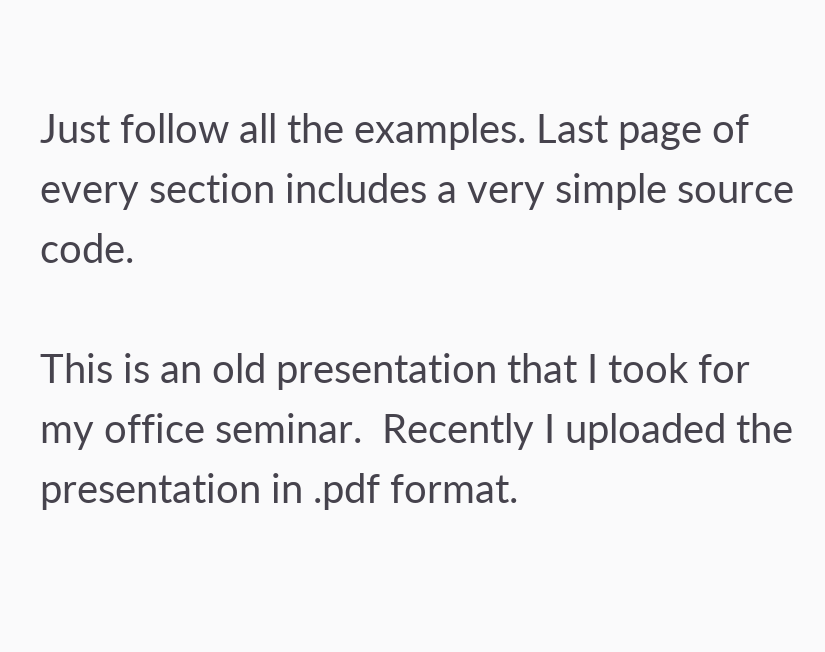Just follow all the examples. Last page of every section includes a very simple source code.

This is an old presentation that I took for my office seminar.  Recently I uploaded the presentation in .pdf format.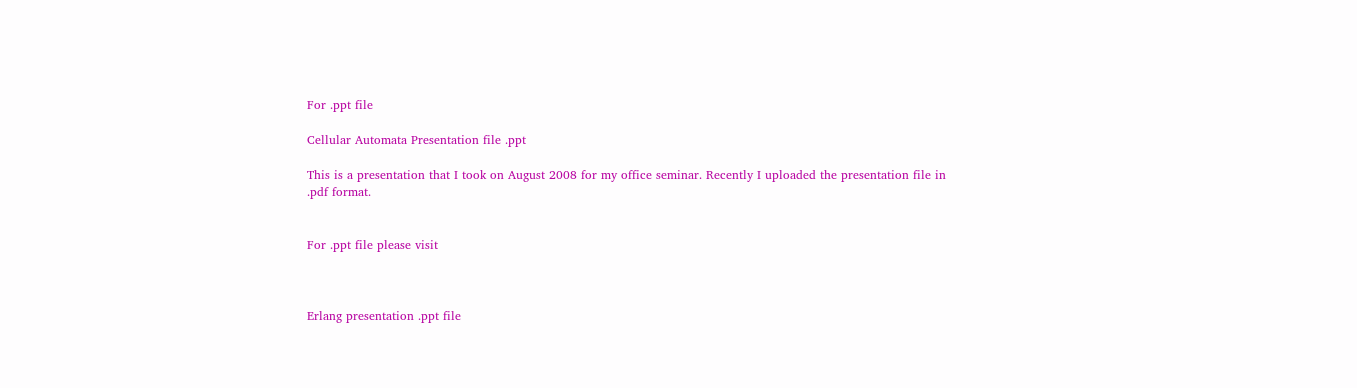For .ppt file

Cellular Automata Presentation file .ppt

This is a presentation that I took on August 2008 for my office seminar. Recently I uploaded the presentation file in .pdf format.


For .ppt file please visit



Erlang presentation .ppt file